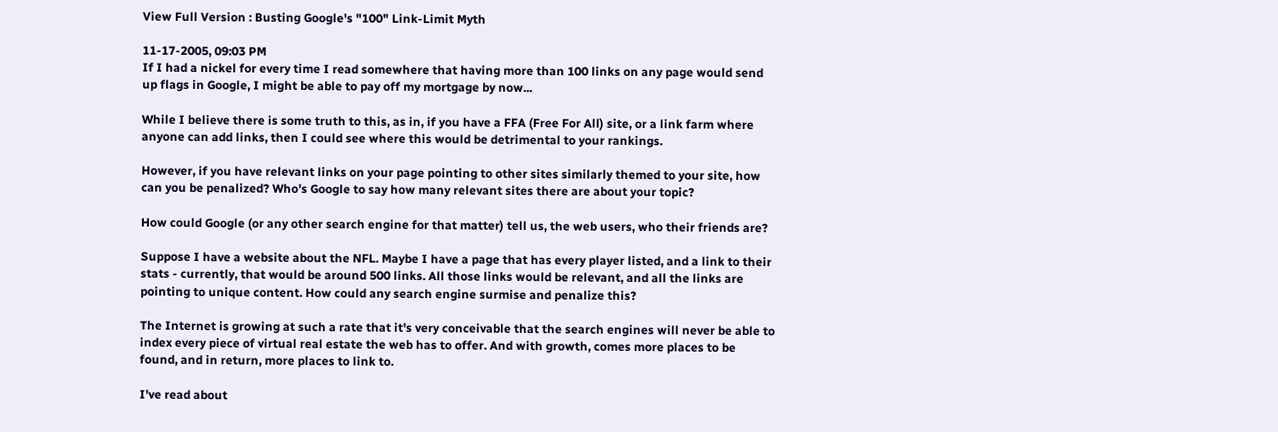View Full Version : Busting Google's "100" Link-Limit Myth

11-17-2005, 09:03 PM
If I had a nickel for every time I read somewhere that having more than 100 links on any page would send up flags in Google, I might be able to pay off my mortgage by now...

While I believe there is some truth to this, as in, if you have a FFA (Free For All) site, or a link farm where anyone can add links, then I could see where this would be detrimental to your rankings.

However, if you have relevant links on your page pointing to other sites similarly themed to your site, how can you be penalized? Who's Google to say how many relevant sites there are about your topic?

How could Google (or any other search engine for that matter) tell us, the web users, who their friends are?

Suppose I have a website about the NFL. Maybe I have a page that has every player listed, and a link to their stats - currently, that would be around 500 links. All those links would be relevant, and all the links are pointing to unique content. How could any search engine surmise and penalize this?

The Internet is growing at such a rate that it's very conceivable that the search engines will never be able to index every piece of virtual real estate the web has to offer. And with growth, comes more places to be found, and in return, more places to link to.

I've read about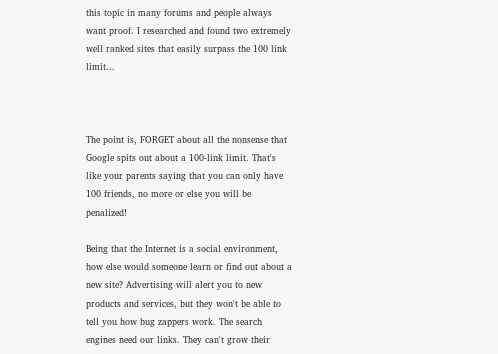this topic in many forums and people always want proof. I researched and found two extremely well ranked sites that easily surpass the 100 link limit...



The point is, FORGET about all the nonsense that Google spits out about a 100-link limit. That's like your parents saying that you can only have 100 friends, no more or else you will be penalized!

Being that the Internet is a social environment, how else would someone learn or find out about a new site? Advertising will alert you to new products and services, but they won't be able to tell you how bug zappers work. The search engines need our links. They can't grow their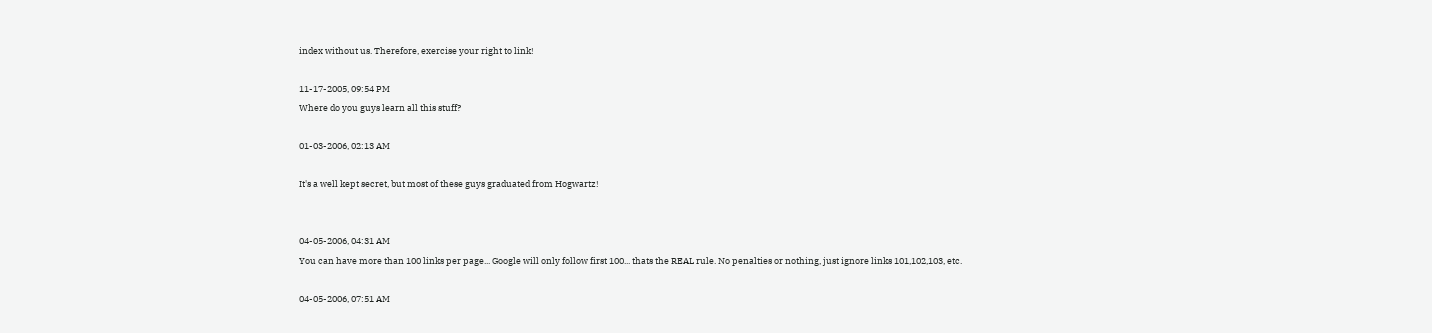index without us. Therefore, exercise your right to link!

11-17-2005, 09:54 PM
Where do you guys learn all this stuff?

01-03-2006, 02:13 AM

It's a well kept secret, but most of these guys graduated from Hogwartz!


04-05-2006, 04:31 AM
You can have more than 100 links per page... Google will only follow first 100... thats the REAL rule. No penalties or nothing, just ignore links 101,102,103, etc.

04-05-2006, 07:51 AM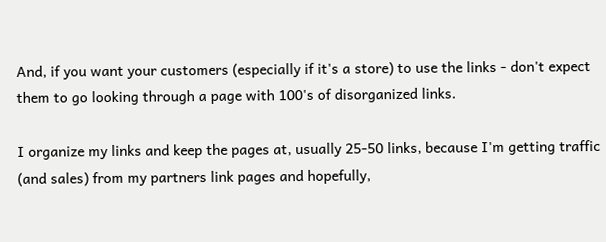And, if you want your customers (especially if it's a store) to use the links - don't expect them to go looking through a page with 100's of disorganized links.

I organize my links and keep the pages at, usually 25-50 links, because I'm getting traffic (and sales) from my partners link pages and hopefully,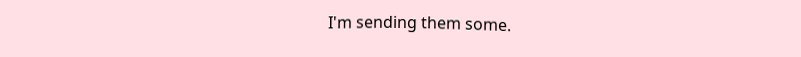I'm sending them some.